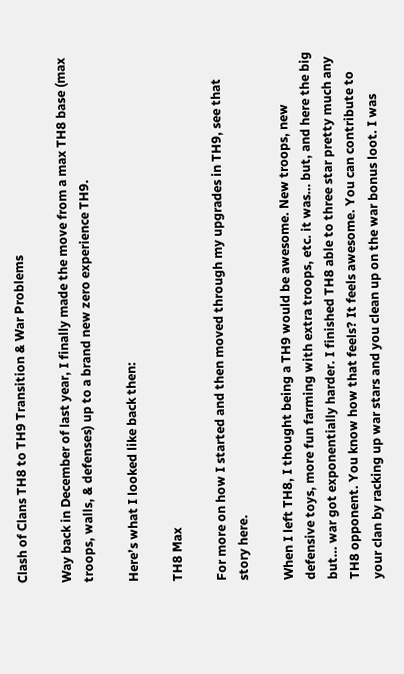Clash of Clans TH8 to TH9 Transition & War Problems

Way back in December of last year, I finally made the move from a max TH8 base (max troops, walls, & defenses) up to a brand new zero experience TH9.

Here’s what I looked like back then:

TH8 Max

For more on how I started and then moved through my upgrades in TH9, see that story here.

When I left TH8, I thought being a TH9 would be awesome. New troops, new defensive toys, more fun farming with extra troops, etc. it was… but, and here the big but… war got exponentially harder. I finished TH8 able to three star pretty much any TH8 opponent. You know how that feels? It feels awesome. You can contribute to your clan by racking up war stars and you clean up on the war bonus loot. I was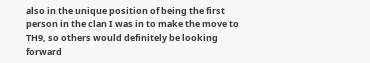also in the unique position of being the first person in the clan I was in to make the move to TH9, so others would definitely be looking forward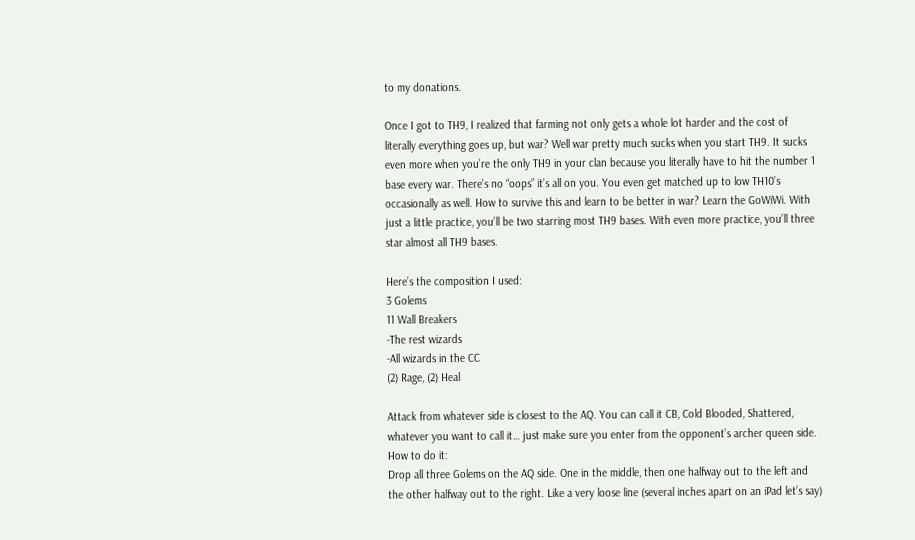to my donations.

Once I got to TH9, I realized that farming not only gets a whole lot harder and the cost of literally everything goes up, but war? Well war pretty much sucks when you start TH9. It sucks even more when you’re the only TH9 in your clan because you literally have to hit the number 1 base every war. There’s no “oops” it’s all on you. You even get matched up to low TH10’s occasionally as well. How to survive this and learn to be better in war? Learn the GoWiWi. With just a little practice, you’ll be two starring most TH9 bases. With even more practice, you’ll three star almost all TH9 bases.

Here’s the composition I used:
3 Golems
11 Wall Breakers
-The rest wizards
-All wizards in the CC
(2) Rage, (2) Heal

Attack from whatever side is closest to the AQ. You can call it CB, Cold Blooded, Shattered, whatever you want to call it… just make sure you enter from the opponent’s archer queen side.
How to do it:
Drop all three Golems on the AQ side. One in the middle, then one halfway out to the left and the other halfway out to the right. Like a very loose line (several inches apart on an iPad let’s say)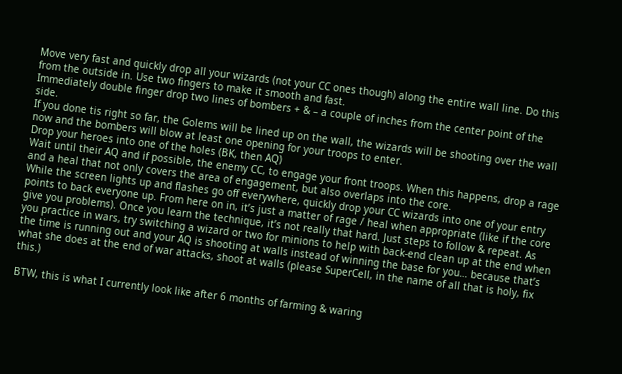Move very fast and quickly drop all your wizards (not your CC ones though) along the entire wall line. Do this from the outside in. Use two fingers to make it smooth and fast.
Immediately double finger drop two lines of bombers + & – a couple of inches from the center point of the side.
If you done tis right so far, the Golems will be lined up on the wall, the wizards will be shooting over the wall now and the bombers will blow at least one opening for your troops to enter.
Drop your heroes into one of the holes (BK, then AQ)
Wait until their AQ and if possible, the enemy CC, to engage your front troops. When this happens, drop a rage and a heal that not only covers the area of engagement, but also overlaps into the core.
While the screen lights up and flashes go off everywhere, quickly drop your CC wizards into one of your entry points to back everyone up. From here on in, it’s just a matter of rage / heal when appropriate (like if the core give you problems). Once you learn the technique, it’s not really that hard. Just steps to follow & repeat. As you practice in wars, try switching a wizard or two for minions to help with back-end clean up at the end when the time is running out and your AQ is shooting at walls instead of winning the base for you… because that’s what she does at the end of war attacks, shoot at walls (please SuperCell, in the name of all that is holy, fix this.)

BTW, this is what I currently look like after 6 months of farming & waring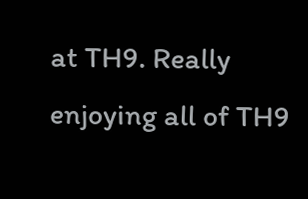at TH9. Really enjoying all of TH9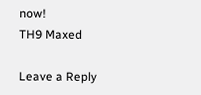now!
TH9 Maxed

Leave a Reply